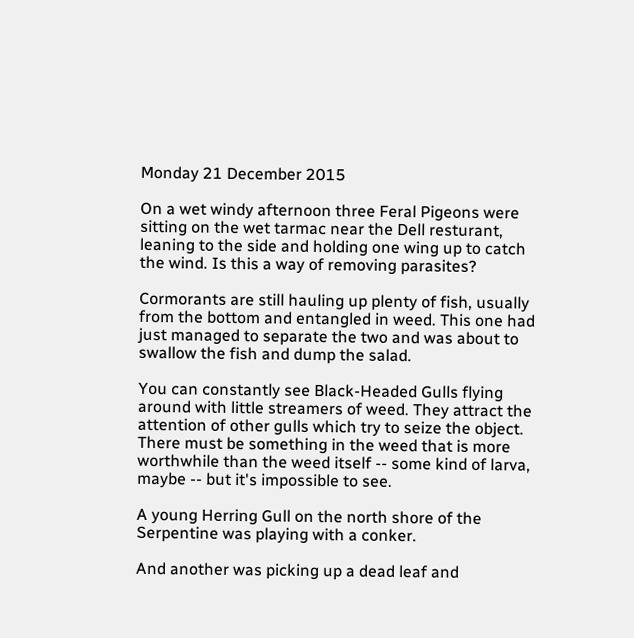Monday 21 December 2015

On a wet windy afternoon three Feral Pigeons were sitting on the wet tarmac near the Dell resturant, leaning to the side and holding one wing up to catch the wind. Is this a way of removing parasites?

Cormorants are still hauling up plenty of fish, usually from the bottom and entangled in weed. This one had just managed to separate the two and was about to swallow the fish and dump the salad.

You can constantly see Black-Headed Gulls flying around with little streamers of weed. They attract the attention of other gulls which try to seize the object. There must be something in the weed that is more worthwhile than the weed itself -- some kind of larva, maybe -- but it's impossible to see.

A young Herring Gull on the north shore of the Serpentine was playing with a conker.

And another was picking up a dead leaf and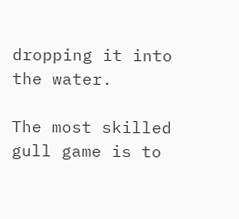dropping it into the water.

The most skilled gull game is to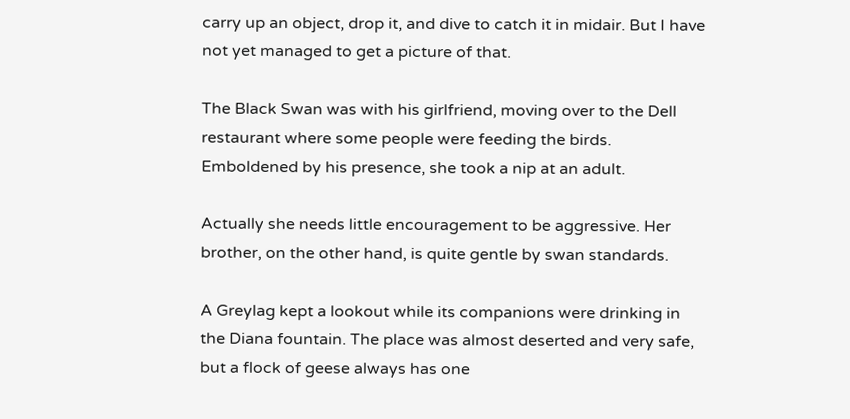carry up an object, drop it, and dive to catch it in midair. But I have not yet managed to get a picture of that.

The Black Swan was with his girlfriend, moving over to the Dell restaurant where some people were feeding the birds. Emboldened by his presence, she took a nip at an adult.

Actually she needs little encouragement to be aggressive. Her brother, on the other hand, is quite gentle by swan standards.

A Greylag kept a lookout while its companions were drinking in the Diana fountain. The place was almost deserted and very safe, but a flock of geese always has one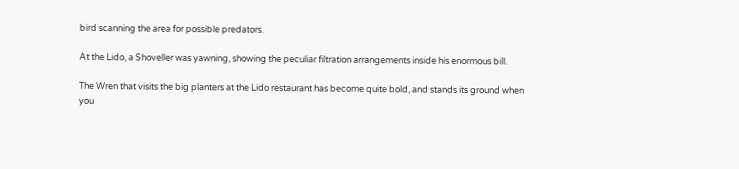bird scanning the area for possible predators.

At the Lido, a Shoveller was yawning, showing the peculiar filtration arrangements inside his enormous bill.

The Wren that visits the big planters at the Lido restaurant has become quite bold, and stands its ground when you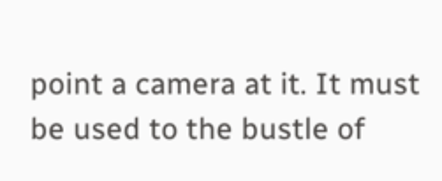point a camera at it. It must be used to the bustle of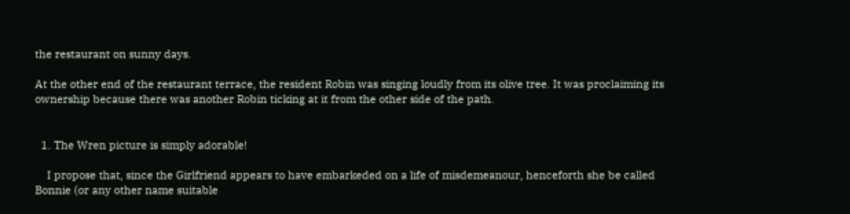the restaurant on sunny days.

At the other end of the restaurant terrace, the resident Robin was singing loudly from its olive tree. It was proclaiming its ownership because there was another Robin ticking at it from the other side of the path.


  1. The Wren picture is simply adorable!

    I propose that, since the Girlfriend appears to have embarkeded on a life of misdemeanour, henceforth she be called Bonnie (or any other name suitable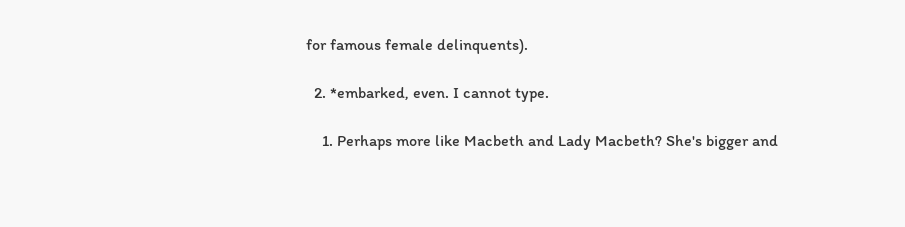for famous female delinquents).

  2. *embarked, even. I cannot type.

    1. Perhaps more like Macbeth and Lady Macbeth? She's bigger and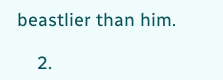beastlier than him.

    2.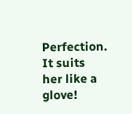Perfection. It suits her like a glove!